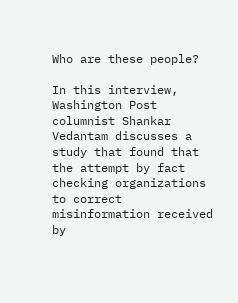Who are these people?

In this interview, Washington Post columnist Shankar Vedantam discusses a study that found that the attempt by fact checking organizations to correct misinformation received by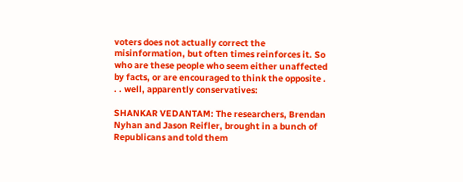voters does not actually correct the misinformation, but often times reinforces it. So who are these people who seem either unaffected by facts, or are encouraged to think the opposite . . . well, apparently conservatives:

SHANKAR VEDANTAM: The researchers, Brendan Nyhan and Jason Reifler, brought in a bunch of Republicans and told them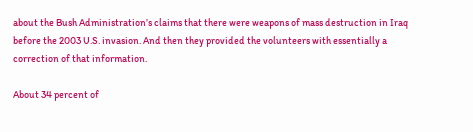about the Bush Administration’s claims that there were weapons of mass destruction in Iraq before the 2003 U.S. invasion. And then they provided the volunteers with essentially a correction of that information.

About 34 percent of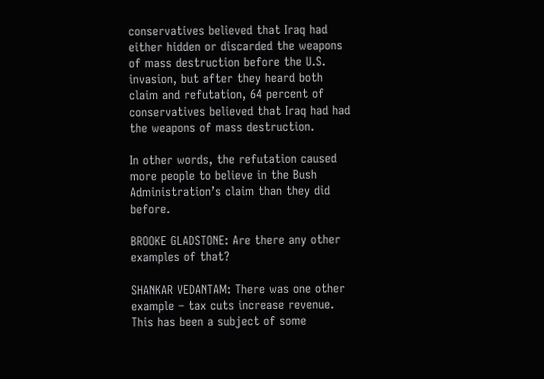conservatives believed that Iraq had either hidden or discarded the weapons of mass destruction before the U.S. invasion, but after they heard both claim and refutation, 64 percent of conservatives believed that Iraq had had the weapons of mass destruction.

In other words, the refutation caused more people to believe in the Bush Administration’s claim than they did before.

BROOKE GLADSTONE: Are there any other examples of that?

SHANKAR VEDANTAM: There was one other example – tax cuts increase revenue. This has been a subject of some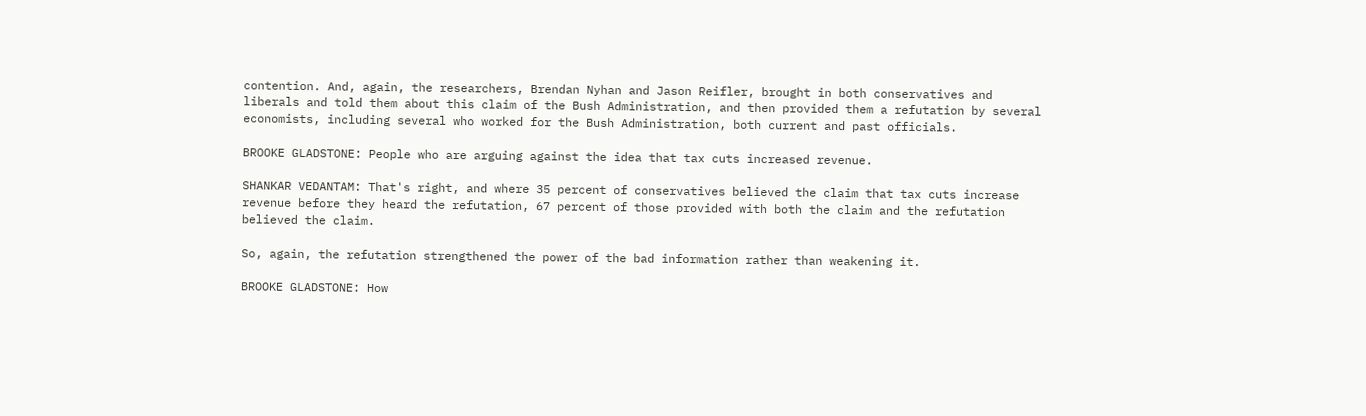contention. And, again, the researchers, Brendan Nyhan and Jason Reifler, brought in both conservatives and liberals and told them about this claim of the Bush Administration, and then provided them a refutation by several economists, including several who worked for the Bush Administration, both current and past officials.

BROOKE GLADSTONE: People who are arguing against the idea that tax cuts increased revenue.

SHANKAR VEDANTAM: That's right, and where 35 percent of conservatives believed the claim that tax cuts increase revenue before they heard the refutation, 67 percent of those provided with both the claim and the refutation believed the claim.

So, again, the refutation strengthened the power of the bad information rather than weakening it.

BROOKE GLADSTONE: How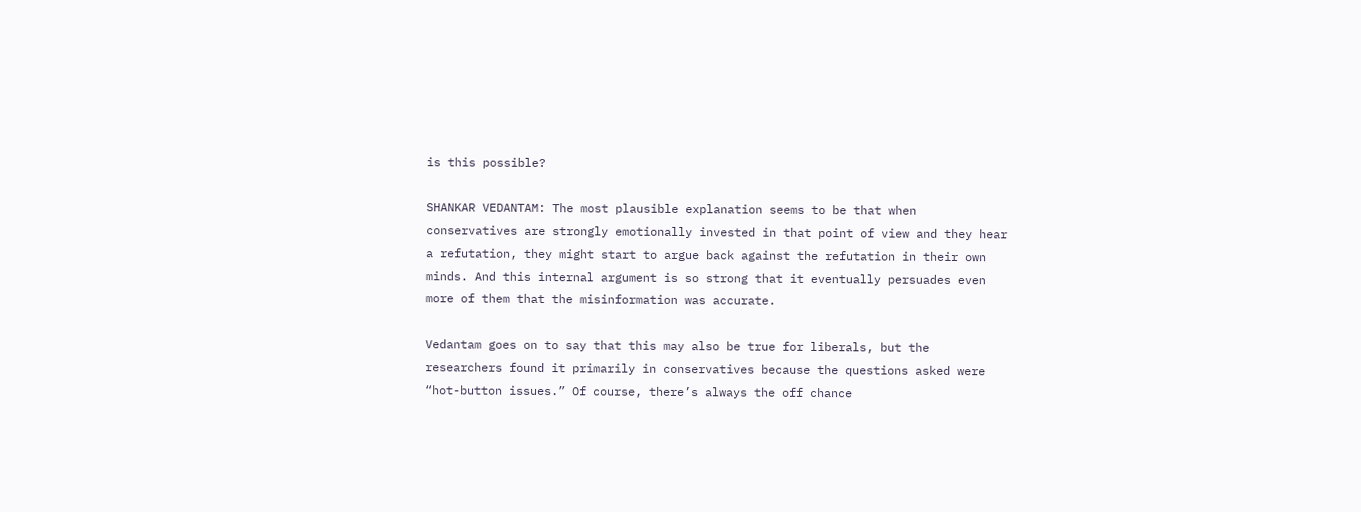is this possible?

SHANKAR VEDANTAM: The most plausible explanation seems to be that when conservatives are strongly emotionally invested in that point of view and they hear a refutation, they might start to argue back against the refutation in their own minds. And this internal argument is so strong that it eventually persuades even more of them that the misinformation was accurate.

Vedantam goes on to say that this may also be true for liberals, but the researchers found it primarily in conservatives because the questions asked were “hot-button issues.” Of course, there’s always the off chance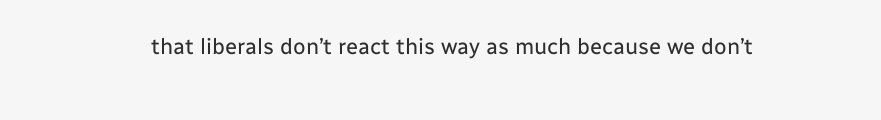that liberals don’t react this way as much because we don’t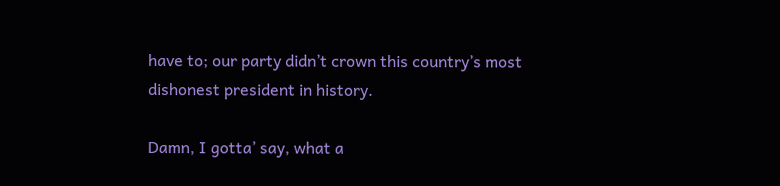have to; our party didn’t crown this country’s most dishonest president in history.

Damn, I gotta’ say, what a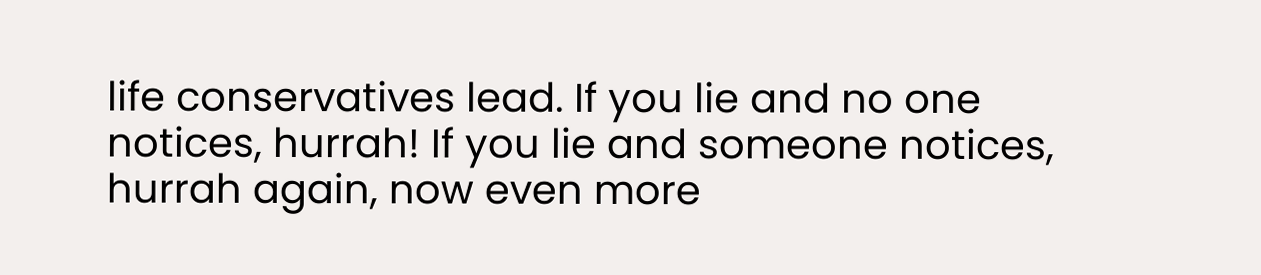life conservatives lead. If you lie and no one notices, hurrah! If you lie and someone notices, hurrah again, now even more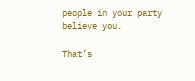people in your party believe you.

That’s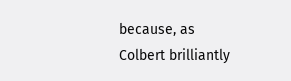because, as Colbert brilliantly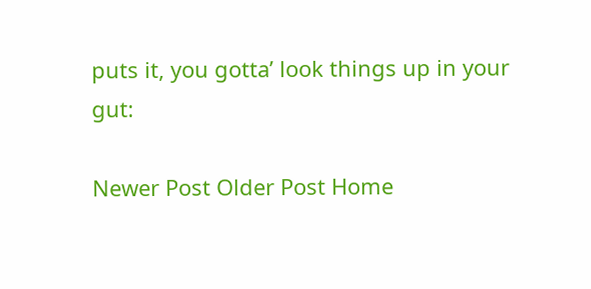puts it, you gotta’ look things up in your gut:

Newer Post Older Post Home